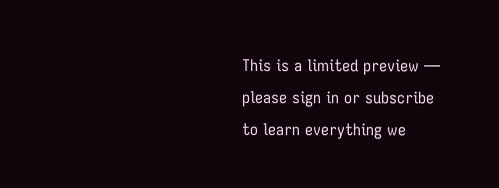This is a limited preview — please sign in or subscribe to learn everything we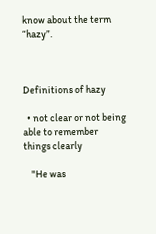know about the term “hazy”.



Definitions of hazy

  • not clear or not being able to remember things clearly

    "He was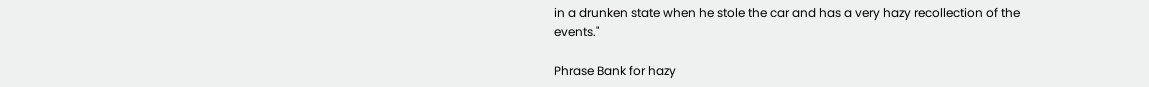in a drunken state when he stole the car and has a very hazy recollection of the events."

Phrase Bank for hazy